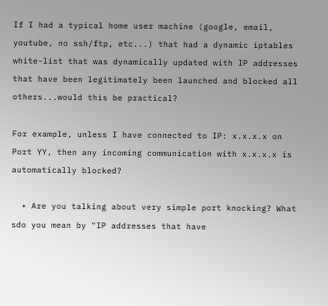If I had a typical home user machine (google, email, youtube, no ssh/ftp, etc...) that had a dynamic iptables white-list that was dynamically updated with IP addresses that have been legitimately been launched and blocked all others...would this be practical?

For example, unless I have connected to IP: x.x.x.x on Port YY, then any incoming communication with x.x.x.x is automatically blocked?

  • Are you talking about very simple port knocking? What sdo you mean by "IP addresses that have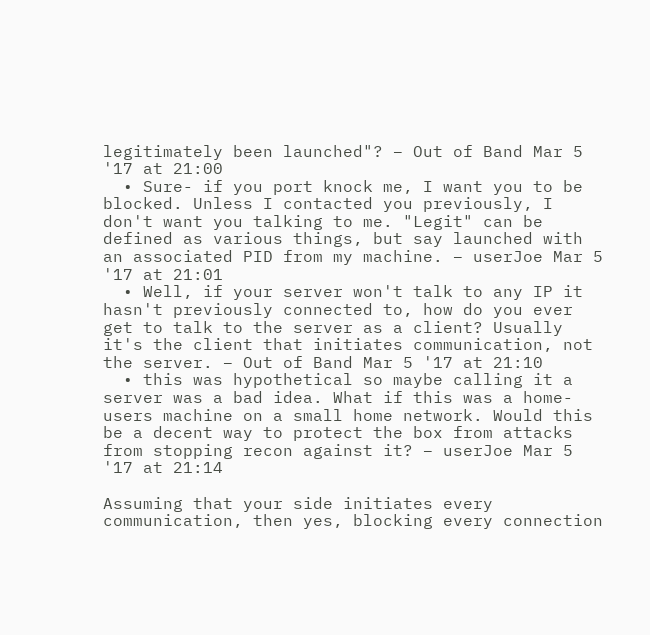legitimately been launched"? – Out of Band Mar 5 '17 at 21:00
  • Sure- if you port knock me, I want you to be blocked. Unless I contacted you previously, I don't want you talking to me. "Legit" can be defined as various things, but say launched with an associated PID from my machine. – userJoe Mar 5 '17 at 21:01
  • Well, if your server won't talk to any IP it hasn't previously connected to, how do you ever get to talk to the server as a client? Usually it's the client that initiates communication, not the server. – Out of Band Mar 5 '17 at 21:10
  • this was hypothetical so maybe calling it a server was a bad idea. What if this was a home-users machine on a small home network. Would this be a decent way to protect the box from attacks from stopping recon against it? – userJoe Mar 5 '17 at 21:14

Assuming that your side initiates every communication, then yes, blocking every connection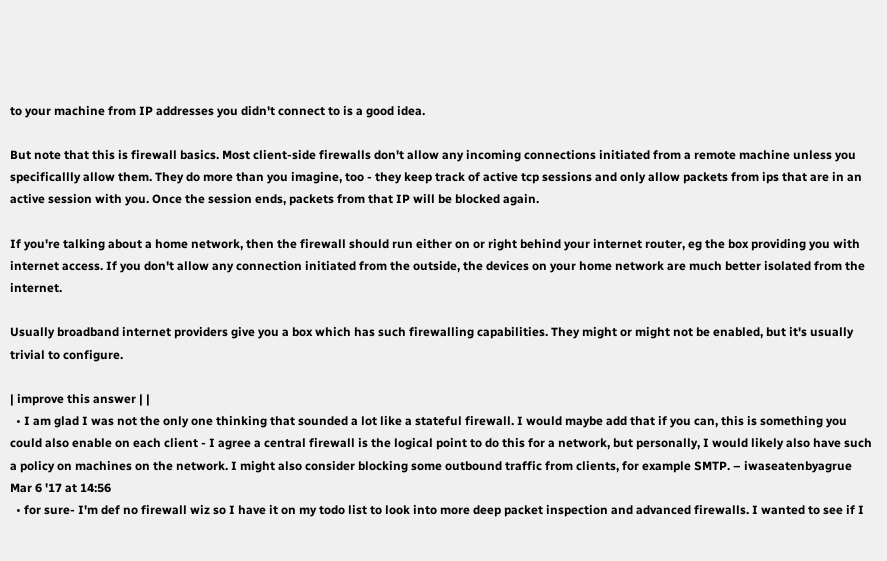to your machine from IP addresses you didn't connect to is a good idea.

But note that this is firewall basics. Most client-side firewalls don't allow any incoming connections initiated from a remote machine unless you specificallly allow them. They do more than you imagine, too - they keep track of active tcp sessions and only allow packets from ips that are in an active session with you. Once the session ends, packets from that IP will be blocked again.

If you're talking about a home network, then the firewall should run either on or right behind your internet router, eg the box providing you with internet access. If you don't allow any connection initiated from the outside, the devices on your home network are much better isolated from the internet.

Usually broadband internet providers give you a box which has such firewalling capabilities. They might or might not be enabled, but it's usually trivial to configure.

| improve this answer | |
  • I am glad I was not the only one thinking that sounded a lot like a stateful firewall. I would maybe add that if you can, this is something you could also enable on each client - I agree a central firewall is the logical point to do this for a network, but personally, I would likely also have such a policy on machines on the network. I might also consider blocking some outbound traffic from clients, for example SMTP. – iwaseatenbyagrue Mar 6 '17 at 14:56
  • for sure- I'm def no firewall wiz so I have it on my todo list to look into more deep packet inspection and advanced firewalls. I wanted to see if I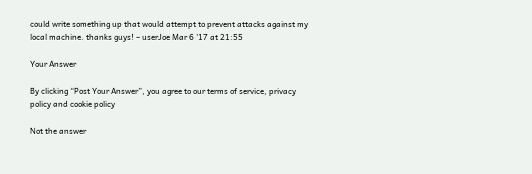could write something up that would attempt to prevent attacks against my local machine. thanks guys! – userJoe Mar 6 '17 at 21:55

Your Answer

By clicking “Post Your Answer”, you agree to our terms of service, privacy policy and cookie policy

Not the answer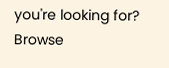you're looking for? Browse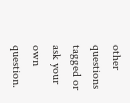other questions tagged or ask your own question.